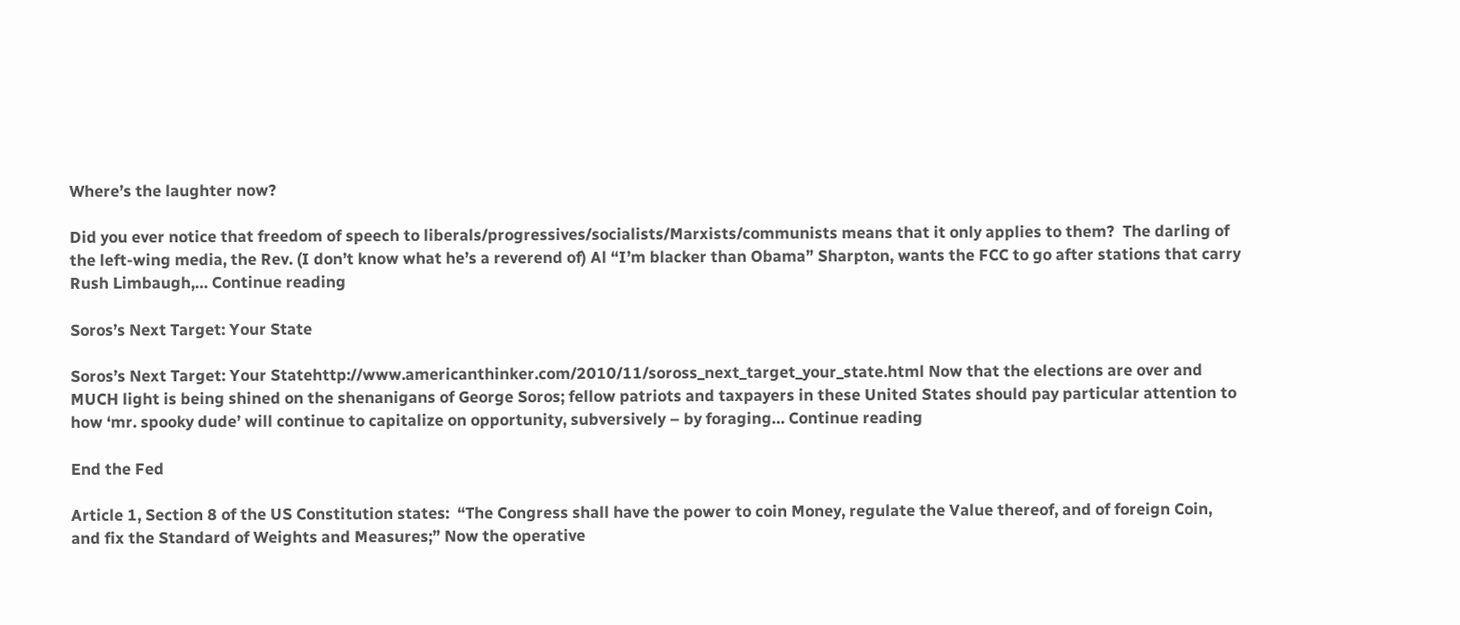Where’s the laughter now?

Did you ever notice that freedom of speech to liberals/progressives/socialists/Marxists/communists means that it only applies to them?  The darling of the left-wing media, the Rev. (I don’t know what he’s a reverend of) Al “I’m blacker than Obama” Sharpton, wants the FCC to go after stations that carry Rush Limbaugh,… Continue reading

Soros’s Next Target: Your State

Soros’s Next Target: Your Statehttp://www.americanthinker.com/2010/11/soross_next_target_your_state.html Now that the elections are over and MUCH light is being shined on the shenanigans of George Soros; fellow patriots and taxpayers in these United States should pay particular attention to how ‘mr. spooky dude’ will continue to capitalize on opportunity, subversively – by foraging… Continue reading

End the Fed

Article 1, Section 8 of the US Constitution states:  “The Congress shall have the power to coin Money, regulate the Value thereof, and of foreign Coin, and fix the Standard of Weights and Measures;” Now the operative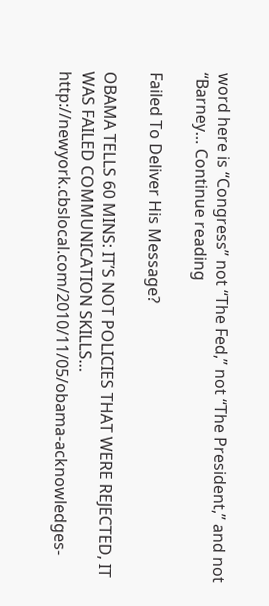word here is “Congress” not “The Fed,” not “The President,” and not “Barney… Continue reading

Failed To Deliver His Message?

OBAMA TELLS 60 MINS: IT’S NOT POLICIES THAT WERE REJECTED, IT WAS FAILED COMMUNICATION SKILLS… http://newyork.cbslocal.com/2010/11/05/obama-acknowledges-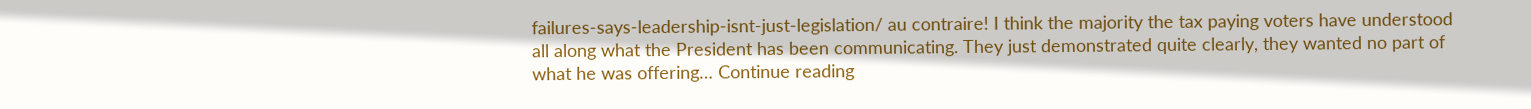failures-says-leadership-isnt-just-legislation/ au contraire! I think the majority the tax paying voters have understood all along what the President has been communicating. They just demonstrated quite clearly, they wanted no part of what he was offering… Continue reading